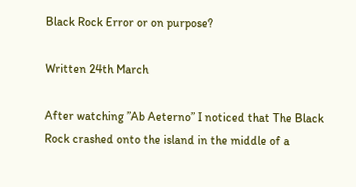Black Rock Error or on purpose?

Written 24th March

After watching ”Ab Aeterno” I noticed that The Black Rock crashed onto the island in the middle of a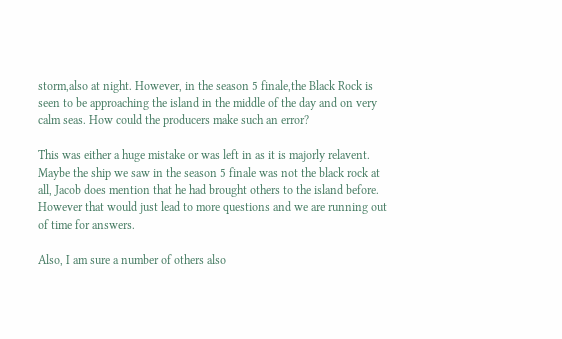storm,also at night. However, in the season 5 finale,the Black Rock is seen to be approaching the island in the middle of the day and on very calm seas. How could the producers make such an error?

This was either a huge mistake or was left in as it is majorly relavent. Maybe the ship we saw in the season 5 finale was not the black rock at all, Jacob does mention that he had brought others to the island before. However that would just lead to more questions and we are running out of time for answers.

Also, I am sure a number of others also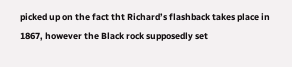picked up on the fact tht Richard’s flashback takes place in 1867, however the Black rock supposedly set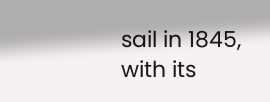sail in 1845, with its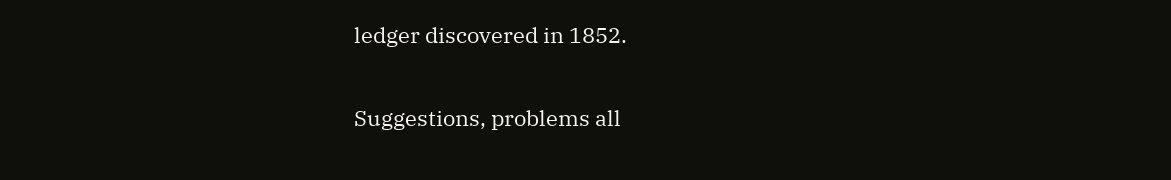ledger discovered in 1852.

Suggestions, problems all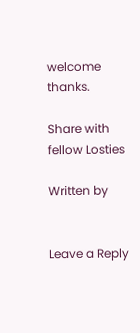welcome thanks.

Share with fellow Losties

Written by


Leave a Reply